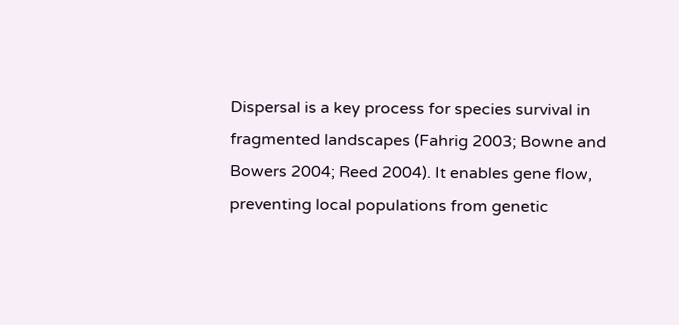Dispersal is a key process for species survival in fragmented landscapes (Fahrig 2003; Bowne and Bowers 2004; Reed 2004). It enables gene flow, preventing local populations from genetic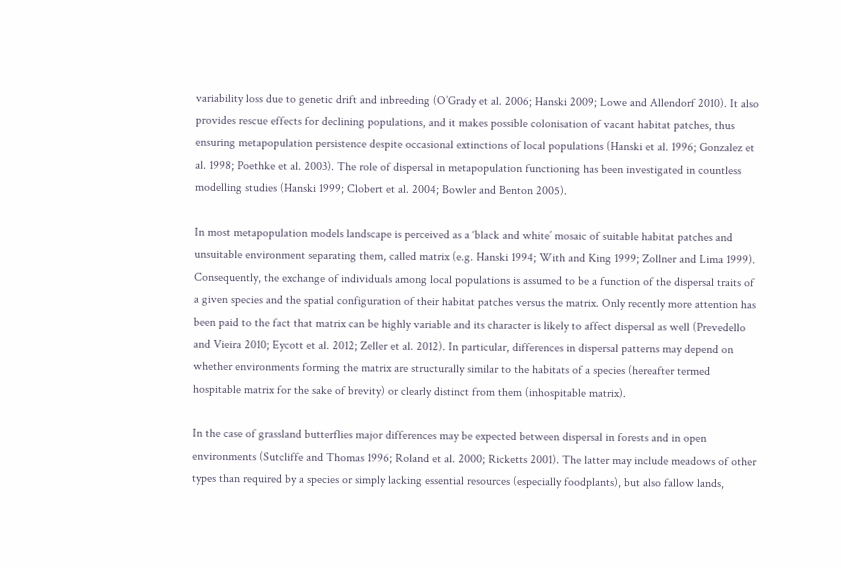variability loss due to genetic drift and inbreeding (O’Grady et al. 2006; Hanski 2009; Lowe and Allendorf 2010). It also provides rescue effects for declining populations, and it makes possible colonisation of vacant habitat patches, thus ensuring metapopulation persistence despite occasional extinctions of local populations (Hanski et al. 1996; Gonzalez et al. 1998; Poethke et al. 2003). The role of dispersal in metapopulation functioning has been investigated in countless modelling studies (Hanski 1999; Clobert et al. 2004; Bowler and Benton 2005).

In most metapopulation models landscape is perceived as a ‘black and white’ mosaic of suitable habitat patches and unsuitable environment separating them, called matrix (e.g. Hanski 1994; With and King 1999; Zollner and Lima 1999). Consequently, the exchange of individuals among local populations is assumed to be a function of the dispersal traits of a given species and the spatial configuration of their habitat patches versus the matrix. Only recently more attention has been paid to the fact that matrix can be highly variable and its character is likely to affect dispersal as well (Prevedello and Vieira 2010; Eycott et al. 2012; Zeller et al. 2012). In particular, differences in dispersal patterns may depend on whether environments forming the matrix are structurally similar to the habitats of a species (hereafter termed hospitable matrix for the sake of brevity) or clearly distinct from them (inhospitable matrix).

In the case of grassland butterflies major differences may be expected between dispersal in forests and in open environments (Sutcliffe and Thomas 1996; Roland et al. 2000; Ricketts 2001). The latter may include meadows of other types than required by a species or simply lacking essential resources (especially foodplants), but also fallow lands,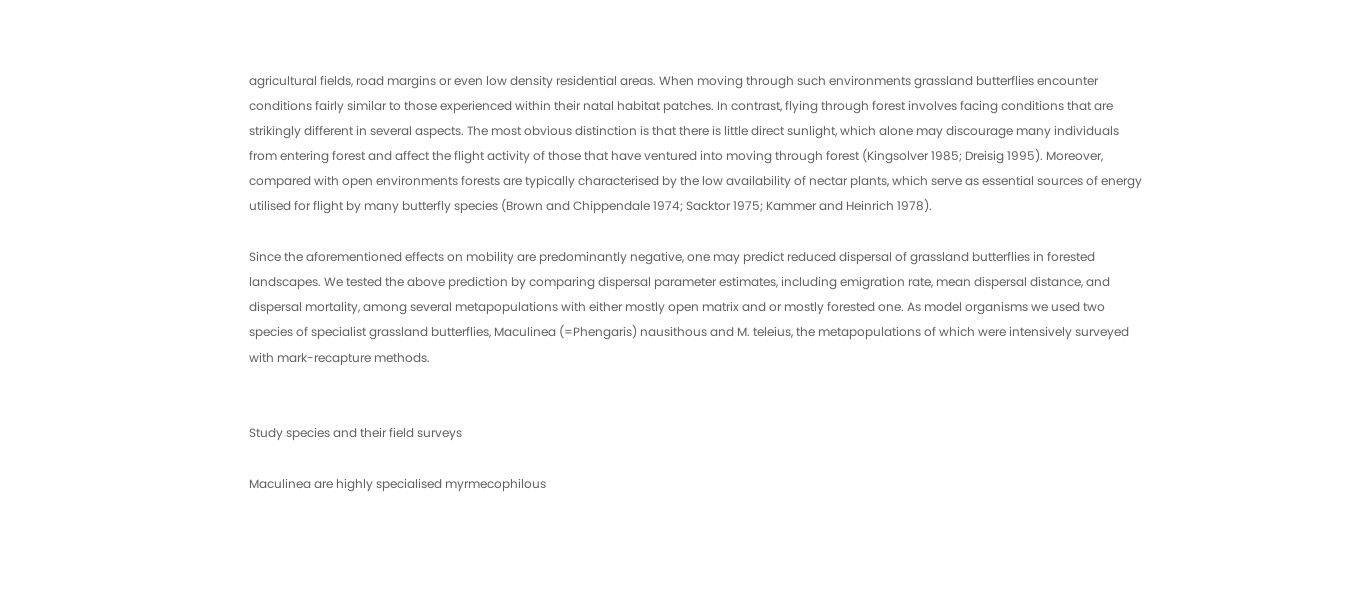agricultural fields, road margins or even low density residential areas. When moving through such environments grassland butterflies encounter conditions fairly similar to those experienced within their natal habitat patches. In contrast, flying through forest involves facing conditions that are strikingly different in several aspects. The most obvious distinction is that there is little direct sunlight, which alone may discourage many individuals from entering forest and affect the flight activity of those that have ventured into moving through forest (Kingsolver 1985; Dreisig 1995). Moreover, compared with open environments forests are typically characterised by the low availability of nectar plants, which serve as essential sources of energy utilised for flight by many butterfly species (Brown and Chippendale 1974; Sacktor 1975; Kammer and Heinrich 1978).

Since the aforementioned effects on mobility are predominantly negative, one may predict reduced dispersal of grassland butterflies in forested landscapes. We tested the above prediction by comparing dispersal parameter estimates, including emigration rate, mean dispersal distance, and dispersal mortality, among several metapopulations with either mostly open matrix and or mostly forested one. As model organisms we used two species of specialist grassland butterflies, Maculinea (=Phengaris) nausithous and M. teleius, the metapopulations of which were intensively surveyed with mark-recapture methods.


Study species and their field surveys

Maculinea are highly specialised myrmecophilous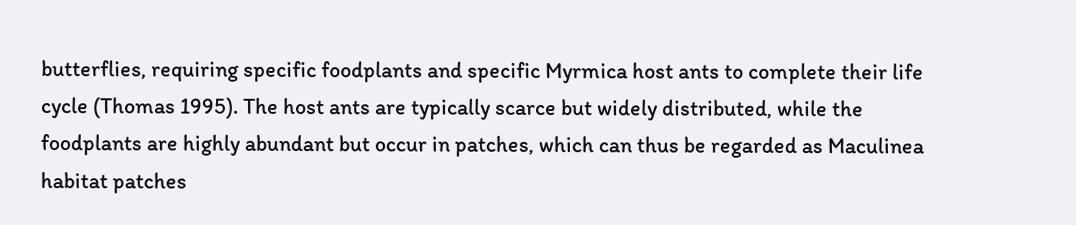butterflies, requiring specific foodplants and specific Myrmica host ants to complete their life cycle (Thomas 1995). The host ants are typically scarce but widely distributed, while the foodplants are highly abundant but occur in patches, which can thus be regarded as Maculinea habitat patches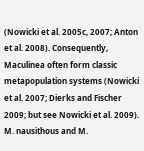(Nowicki et al. 2005c, 2007; Anton et al. 2008). Consequently, Maculinea often form classic metapopulation systems (Nowicki et al. 2007; Dierks and Fischer 2009; but see Nowicki et al. 2009). M. nausithous and M.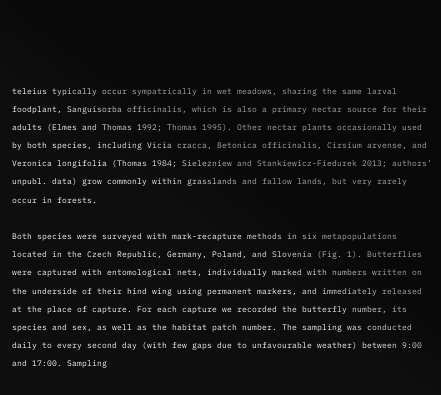teleius typically occur sympatrically in wet meadows, sharing the same larval foodplant, Sanguisorba officinalis, which is also a primary nectar source for their adults (Elmes and Thomas 1992; Thomas 1995). Other nectar plants occasionally used by both species, including Vicia cracca, Betonica officinalis, Cirsium arvense, and Veronica longifolia (Thomas 1984; Sielezniew and Stankiewicz-Fiedurek 2013; authors’ unpubl. data) grow commonly within grasslands and fallow lands, but very rarely occur in forests.

Both species were surveyed with mark-recapture methods in six metapopulations located in the Czech Republic, Germany, Poland, and Slovenia (Fig. 1). Butterflies were captured with entomological nets, individually marked with numbers written on the underside of their hind wing using permanent markers, and immediately released at the place of capture. For each capture we recorded the butterfly number, its species and sex, as well as the habitat patch number. The sampling was conducted daily to every second day (with few gaps due to unfavourable weather) between 9:00 and 17:00. Sampling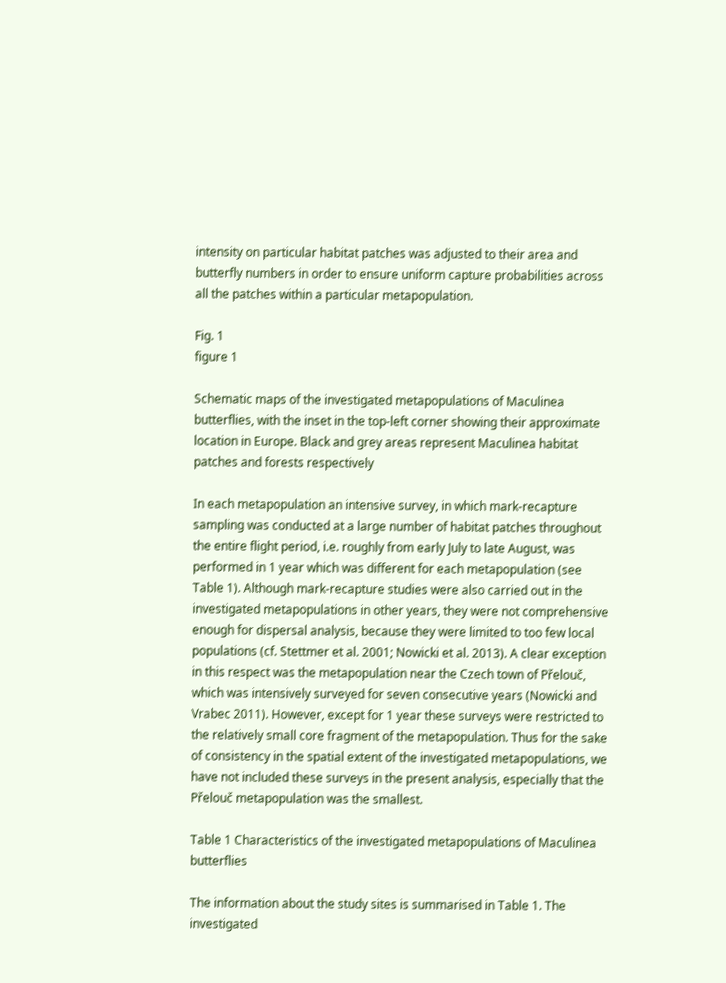intensity on particular habitat patches was adjusted to their area and butterfly numbers in order to ensure uniform capture probabilities across all the patches within a particular metapopulation.

Fig. 1
figure 1

Schematic maps of the investigated metapopulations of Maculinea butterflies, with the inset in the top-left corner showing their approximate location in Europe. Black and grey areas represent Maculinea habitat patches and forests respectively

In each metapopulation an intensive survey, in which mark-recapture sampling was conducted at a large number of habitat patches throughout the entire flight period, i.e. roughly from early July to late August, was performed in 1 year which was different for each metapopulation (see Table 1). Although mark-recapture studies were also carried out in the investigated metapopulations in other years, they were not comprehensive enough for dispersal analysis, because they were limited to too few local populations (cf. Stettmer et al. 2001; Nowicki et al. 2013). A clear exception in this respect was the metapopulation near the Czech town of Přelouč, which was intensively surveyed for seven consecutive years (Nowicki and Vrabec 2011). However, except for 1 year these surveys were restricted to the relatively small core fragment of the metapopulation. Thus for the sake of consistency in the spatial extent of the investigated metapopulations, we have not included these surveys in the present analysis, especially that the Přelouč metapopulation was the smallest.

Table 1 Characteristics of the investigated metapopulations of Maculinea butterflies

The information about the study sites is summarised in Table 1. The investigated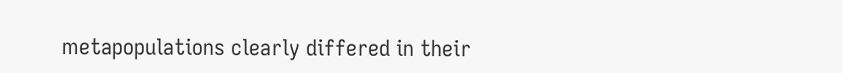metapopulations clearly differed in their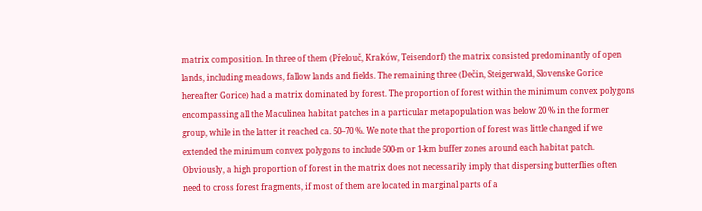matrix composition. In three of them (Přelouč, Kraków, Teisendorf) the matrix consisted predominantly of open lands, including meadows, fallow lands and fields. The remaining three (Dečin, Steigerwald, Slovenske Gorice hereafter Gorice) had a matrix dominated by forest. The proportion of forest within the minimum convex polygons encompassing all the Maculinea habitat patches in a particular metapopulation was below 20 % in the former group, while in the latter it reached ca. 50–70 %. We note that the proportion of forest was little changed if we extended the minimum convex polygons to include 500-m or 1-km buffer zones around each habitat patch. Obviously, a high proportion of forest in the matrix does not necessarily imply that dispersing butterflies often need to cross forest fragments, if most of them are located in marginal parts of a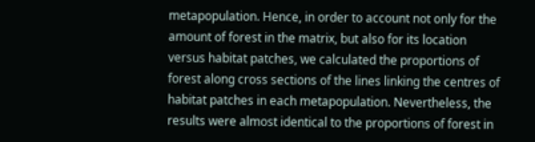metapopulation. Hence, in order to account not only for the amount of forest in the matrix, but also for its location versus habitat patches, we calculated the proportions of forest along cross sections of the lines linking the centres of habitat patches in each metapopulation. Nevertheless, the results were almost identical to the proportions of forest in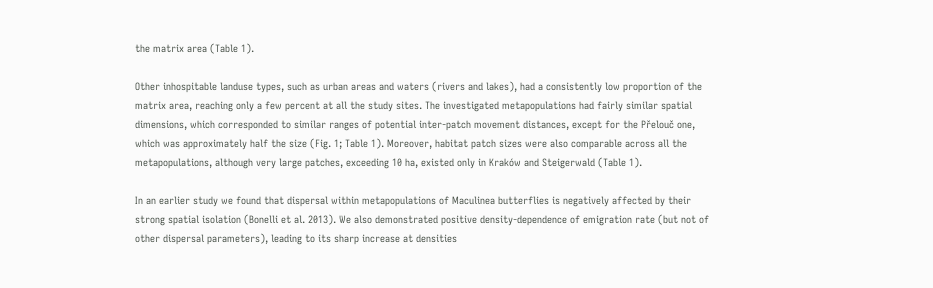the matrix area (Table 1).

Other inhospitable landuse types, such as urban areas and waters (rivers and lakes), had a consistently low proportion of the matrix area, reaching only a few percent at all the study sites. The investigated metapopulations had fairly similar spatial dimensions, which corresponded to similar ranges of potential inter-patch movement distances, except for the Přelouč one, which was approximately half the size (Fig. 1; Table 1). Moreover, habitat patch sizes were also comparable across all the metapopulations, although very large patches, exceeding 10 ha, existed only in Kraków and Steigerwald (Table 1).

In an earlier study we found that dispersal within metapopulations of Maculinea butterflies is negatively affected by their strong spatial isolation (Bonelli et al. 2013). We also demonstrated positive density-dependence of emigration rate (but not of other dispersal parameters), leading to its sharp increase at densities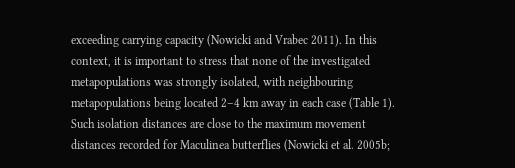exceeding carrying capacity (Nowicki and Vrabec 2011). In this context, it is important to stress that none of the investigated metapopulations was strongly isolated, with neighbouring metapopulations being located 2–4 km away in each case (Table 1). Such isolation distances are close to the maximum movement distances recorded for Maculinea butterflies (Nowicki et al. 2005b;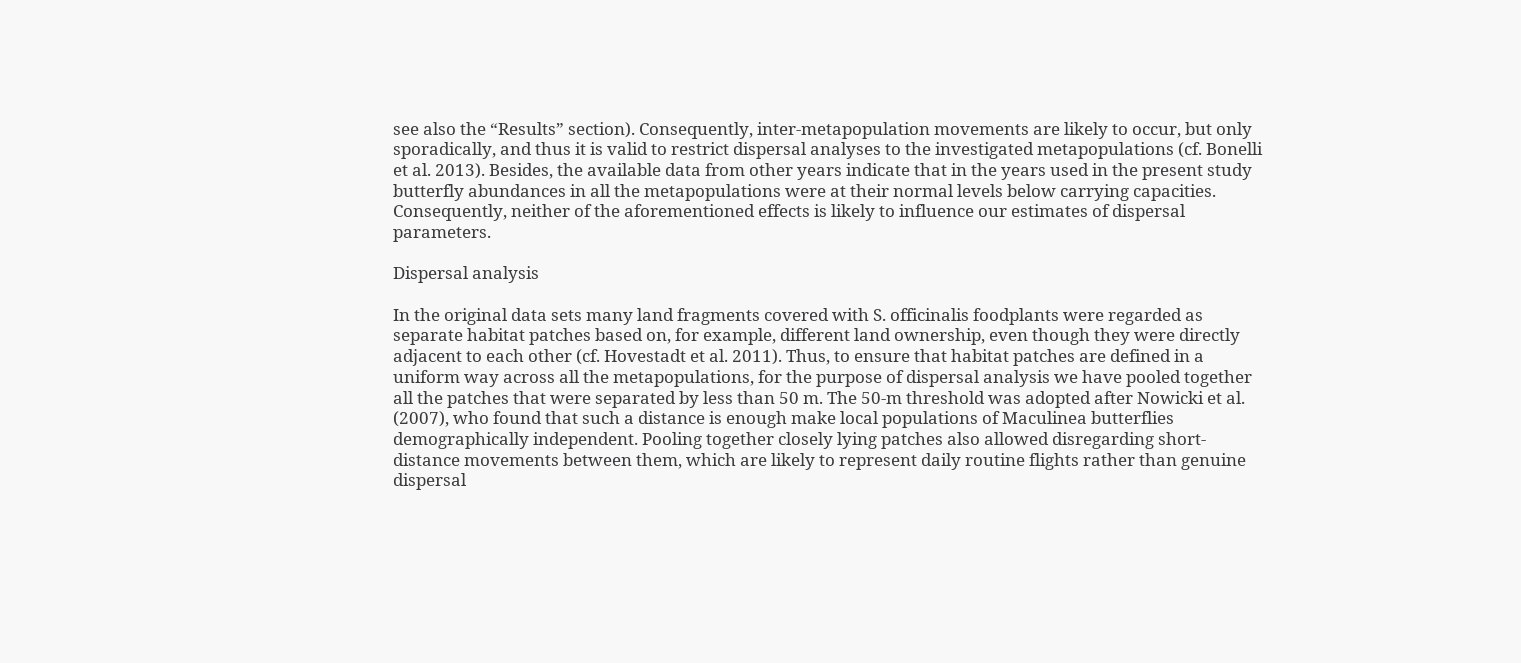see also the “Results” section). Consequently, inter-metapopulation movements are likely to occur, but only sporadically, and thus it is valid to restrict dispersal analyses to the investigated metapopulations (cf. Bonelli et al. 2013). Besides, the available data from other years indicate that in the years used in the present study butterfly abundances in all the metapopulations were at their normal levels below carrying capacities. Consequently, neither of the aforementioned effects is likely to influence our estimates of dispersal parameters.

Dispersal analysis

In the original data sets many land fragments covered with S. officinalis foodplants were regarded as separate habitat patches based on, for example, different land ownership, even though they were directly adjacent to each other (cf. Hovestadt et al. 2011). Thus, to ensure that habitat patches are defined in a uniform way across all the metapopulations, for the purpose of dispersal analysis we have pooled together all the patches that were separated by less than 50 m. The 50-m threshold was adopted after Nowicki et al. (2007), who found that such a distance is enough make local populations of Maculinea butterflies demographically independent. Pooling together closely lying patches also allowed disregarding short-distance movements between them, which are likely to represent daily routine flights rather than genuine dispersal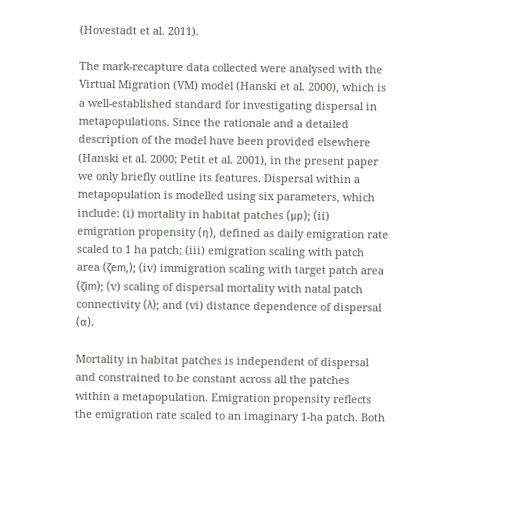(Hovestadt et al. 2011).

The mark-recapture data collected were analysed with the Virtual Migration (VM) model (Hanski et al. 2000), which is a well-established standard for investigating dispersal in metapopulations. Since the rationale and a detailed description of the model have been provided elsewhere (Hanski et al. 2000; Petit et al. 2001), in the present paper we only briefly outline its features. Dispersal within a metapopulation is modelled using six parameters, which include: (i) mortality in habitat patches (μp); (ii) emigration propensity (η), defined as daily emigration rate scaled to 1 ha patch; (iii) emigration scaling with patch area (ζem,); (iv) immigration scaling with target patch area (ζim); (v) scaling of dispersal mortality with natal patch connectivity (λ); and (vi) distance dependence of dispersal (α).

Mortality in habitat patches is independent of dispersal and constrained to be constant across all the patches within a metapopulation. Emigration propensity reflects the emigration rate scaled to an imaginary 1-ha patch. Both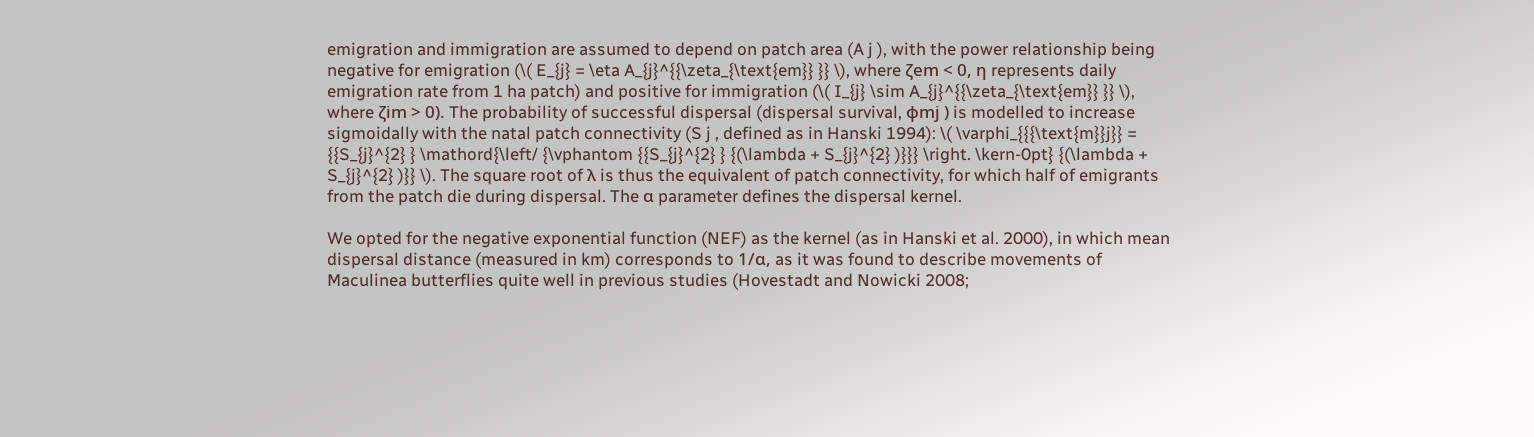emigration and immigration are assumed to depend on patch area (A j ), with the power relationship being negative for emigration (\( E_{j} = \eta A_{j}^{{\zeta_{\text{em}} }} \), where ζem < 0, η represents daily emigration rate from 1 ha patch) and positive for immigration (\( I_{j} \sim A_{j}^{{\zeta_{\text{em}} }} \), where ζim > 0). The probability of successful dispersal (dispersal survival, φmj ) is modelled to increase sigmoidally with the natal patch connectivity (S j , defined as in Hanski 1994): \( \varphi_{{{\text{m}}j}} = {{S_{j}^{2} } \mathord{\left/ {\vphantom {{S_{j}^{2} } {(\lambda + S_{j}^{2} )}}} \right. \kern-0pt} {(\lambda + S_{j}^{2} )}} \). The square root of λ is thus the equivalent of patch connectivity, for which half of emigrants from the patch die during dispersal. The α parameter defines the dispersal kernel.

We opted for the negative exponential function (NEF) as the kernel (as in Hanski et al. 2000), in which mean dispersal distance (measured in km) corresponds to 1/α, as it was found to describe movements of Maculinea butterflies quite well in previous studies (Hovestadt and Nowicki 2008;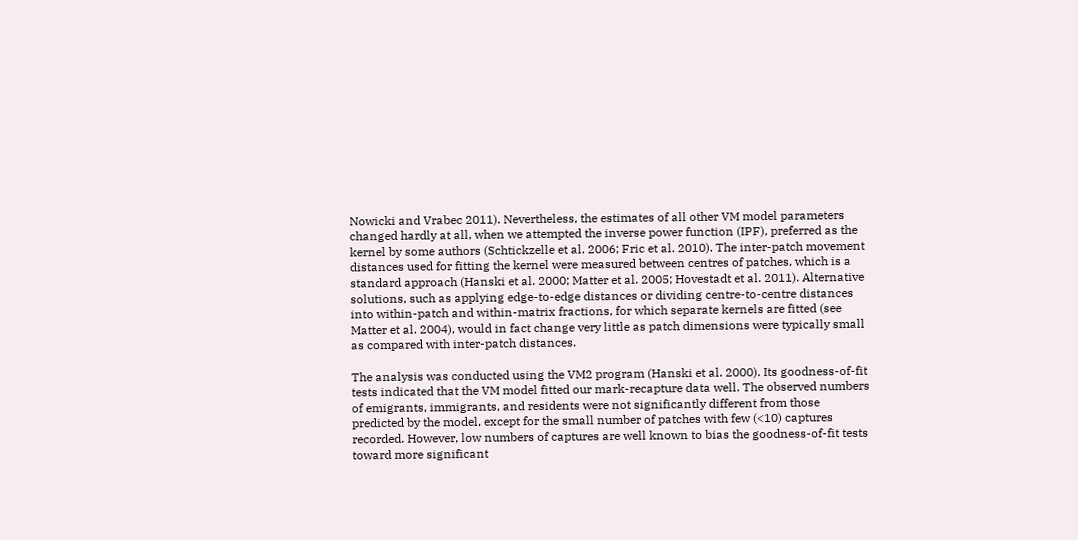Nowicki and Vrabec 2011). Nevertheless, the estimates of all other VM model parameters changed hardly at all, when we attempted the inverse power function (IPF), preferred as the kernel by some authors (Schtickzelle et al. 2006; Fric et al. 2010). The inter-patch movement distances used for fitting the kernel were measured between centres of patches, which is a standard approach (Hanski et al. 2000; Matter et al. 2005; Hovestadt et al. 2011). Alternative solutions, such as applying edge-to-edge distances or dividing centre-to-centre distances into within-patch and within-matrix fractions, for which separate kernels are fitted (see Matter et al. 2004), would in fact change very little as patch dimensions were typically small as compared with inter-patch distances.

The analysis was conducted using the VM2 program (Hanski et al. 2000). Its goodness-of-fit tests indicated that the VM model fitted our mark-recapture data well. The observed numbers of emigrants, immigrants, and residents were not significantly different from those predicted by the model, except for the small number of patches with few (<10) captures recorded. However, low numbers of captures are well known to bias the goodness-of-fit tests toward more significant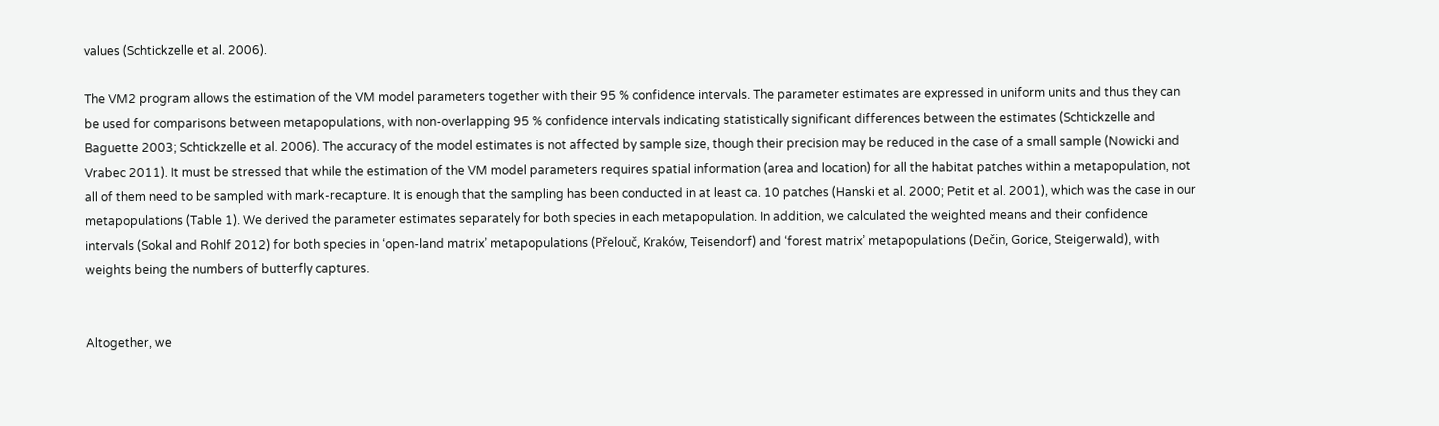values (Schtickzelle et al. 2006).

The VM2 program allows the estimation of the VM model parameters together with their 95 % confidence intervals. The parameter estimates are expressed in uniform units and thus they can be used for comparisons between metapopulations, with non-overlapping 95 % confidence intervals indicating statistically significant differences between the estimates (Schtickzelle and Baguette 2003; Schtickzelle et al. 2006). The accuracy of the model estimates is not affected by sample size, though their precision may be reduced in the case of a small sample (Nowicki and Vrabec 2011). It must be stressed that while the estimation of the VM model parameters requires spatial information (area and location) for all the habitat patches within a metapopulation, not all of them need to be sampled with mark-recapture. It is enough that the sampling has been conducted in at least ca. 10 patches (Hanski et al. 2000; Petit et al. 2001), which was the case in our metapopulations (Table 1). We derived the parameter estimates separately for both species in each metapopulation. In addition, we calculated the weighted means and their confidence intervals (Sokal and Rohlf 2012) for both species in ‘open-land matrix’ metapopulations (Přelouč, Kraków, Teisendorf) and ‘forest matrix’ metapopulations (Dečin, Gorice, Steigerwald), with weights being the numbers of butterfly captures.


Altogether, we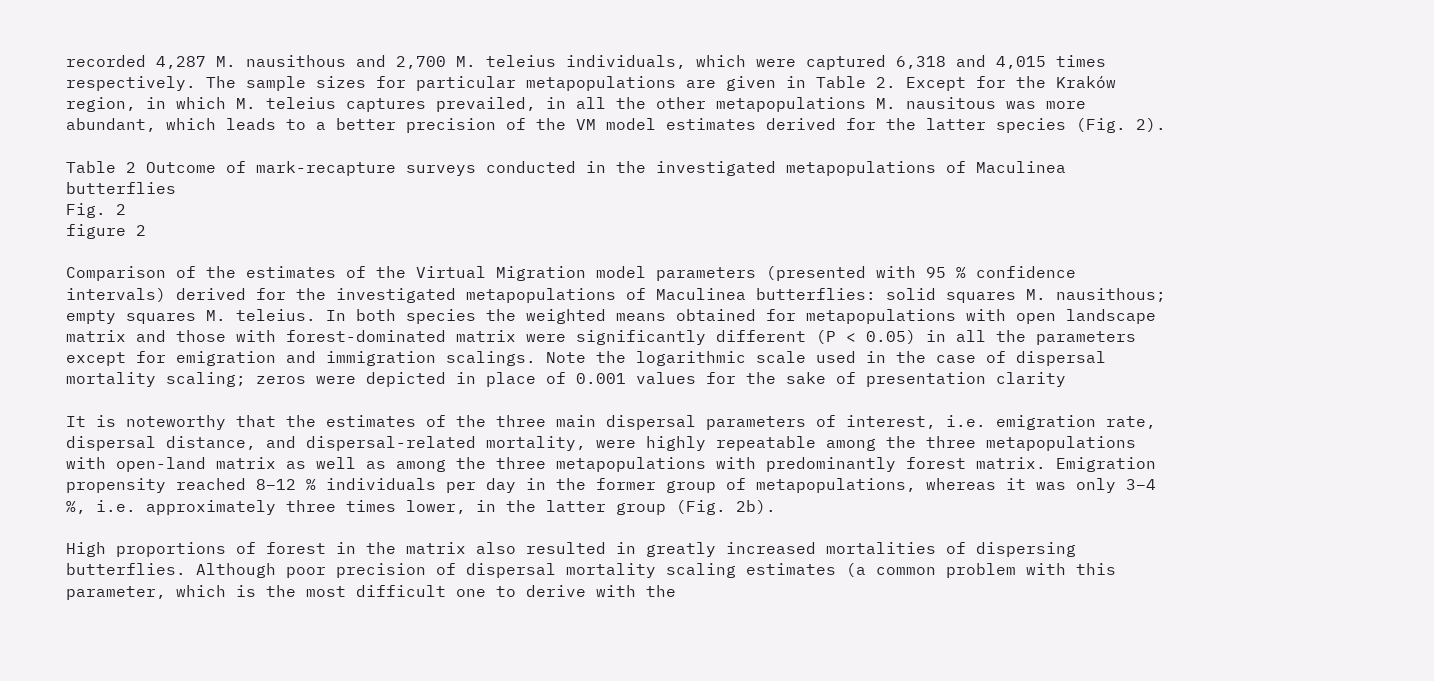recorded 4,287 M. nausithous and 2,700 M. teleius individuals, which were captured 6,318 and 4,015 times respectively. The sample sizes for particular metapopulations are given in Table 2. Except for the Kraków region, in which M. teleius captures prevailed, in all the other metapopulations M. nausitous was more abundant, which leads to a better precision of the VM model estimates derived for the latter species (Fig. 2).

Table 2 Outcome of mark-recapture surveys conducted in the investigated metapopulations of Maculinea butterflies
Fig. 2
figure 2

Comparison of the estimates of the Virtual Migration model parameters (presented with 95 % confidence intervals) derived for the investigated metapopulations of Maculinea butterflies: solid squares M. nausithous; empty squares M. teleius. In both species the weighted means obtained for metapopulations with open landscape matrix and those with forest-dominated matrix were significantly different (P < 0.05) in all the parameters except for emigration and immigration scalings. Note the logarithmic scale used in the case of dispersal mortality scaling; zeros were depicted in place of 0.001 values for the sake of presentation clarity

It is noteworthy that the estimates of the three main dispersal parameters of interest, i.e. emigration rate, dispersal distance, and dispersal-related mortality, were highly repeatable among the three metapopulations with open-land matrix as well as among the three metapopulations with predominantly forest matrix. Emigration propensity reached 8–12 % individuals per day in the former group of metapopulations, whereas it was only 3–4 %, i.e. approximately three times lower, in the latter group (Fig. 2b).

High proportions of forest in the matrix also resulted in greatly increased mortalities of dispersing butterflies. Although poor precision of dispersal mortality scaling estimates (a common problem with this parameter, which is the most difficult one to derive with the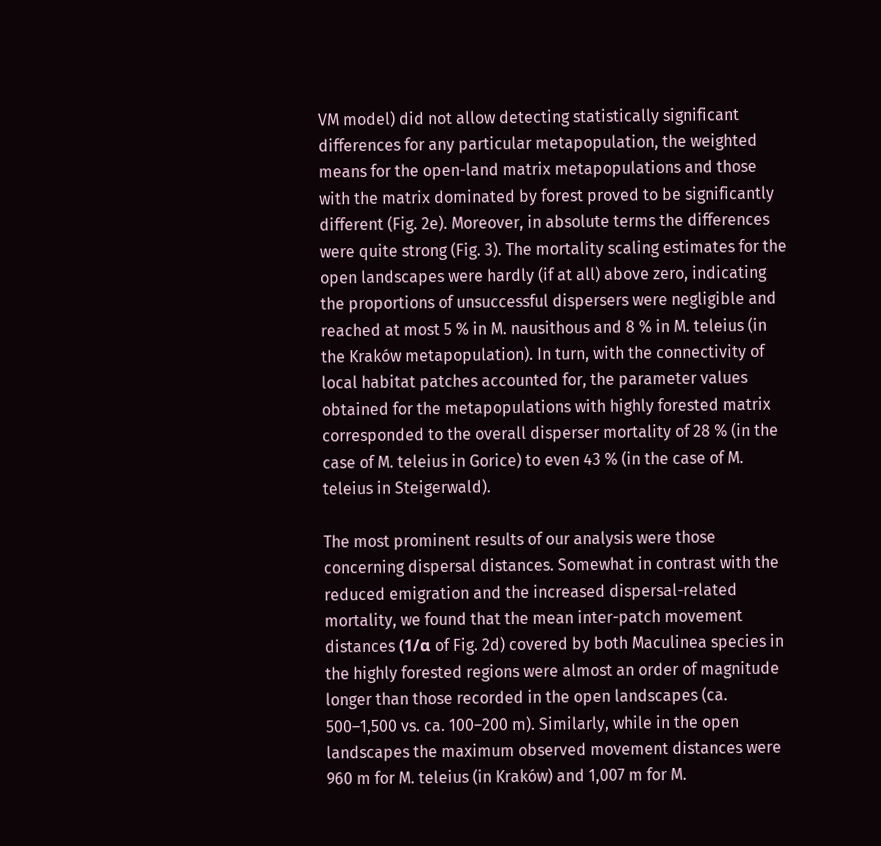VM model) did not allow detecting statistically significant differences for any particular metapopulation, the weighted means for the open-land matrix metapopulations and those with the matrix dominated by forest proved to be significantly different (Fig. 2e). Moreover, in absolute terms the differences were quite strong (Fig. 3). The mortality scaling estimates for the open landscapes were hardly (if at all) above zero, indicating the proportions of unsuccessful dispersers were negligible and reached at most 5 % in M. nausithous and 8 % in M. teleius (in the Kraków metapopulation). In turn, with the connectivity of local habitat patches accounted for, the parameter values obtained for the metapopulations with highly forested matrix corresponded to the overall disperser mortality of 28 % (in the case of M. teleius in Gorice) to even 43 % (in the case of M. teleius in Steigerwald).

The most prominent results of our analysis were those concerning dispersal distances. Somewhat in contrast with the reduced emigration and the increased dispersal-related mortality, we found that the mean inter-patch movement distances (1/α of Fig. 2d) covered by both Maculinea species in the highly forested regions were almost an order of magnitude longer than those recorded in the open landscapes (ca. 500–1,500 vs. ca. 100–200 m). Similarly, while in the open landscapes the maximum observed movement distances were 960 m for M. teleius (in Kraków) and 1,007 m for M.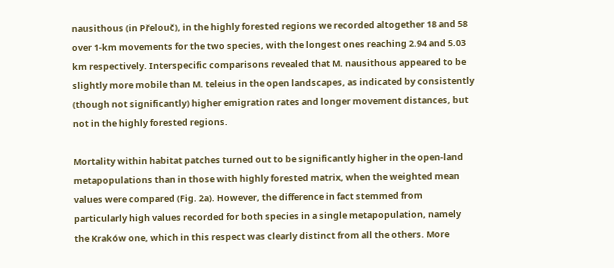nausithous (in Přelouč), in the highly forested regions we recorded altogether 18 and 58 over 1-km movements for the two species, with the longest ones reaching 2.94 and 5.03 km respectively. Interspecific comparisons revealed that M. nausithous appeared to be slightly more mobile than M. teleius in the open landscapes, as indicated by consistently (though not significantly) higher emigration rates and longer movement distances, but not in the highly forested regions.

Mortality within habitat patches turned out to be significantly higher in the open-land metapopulations than in those with highly forested matrix, when the weighted mean values were compared (Fig. 2a). However, the difference in fact stemmed from particularly high values recorded for both species in a single metapopulation, namely the Kraków one, which in this respect was clearly distinct from all the others. More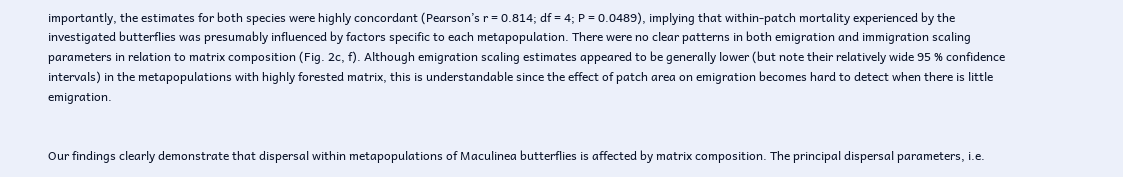importantly, the estimates for both species were highly concordant (Pearson’s r = 0.814; df = 4; P = 0.0489), implying that within-patch mortality experienced by the investigated butterflies was presumably influenced by factors specific to each metapopulation. There were no clear patterns in both emigration and immigration scaling parameters in relation to matrix composition (Fig. 2c, f). Although emigration scaling estimates appeared to be generally lower (but note their relatively wide 95 % confidence intervals) in the metapopulations with highly forested matrix, this is understandable since the effect of patch area on emigration becomes hard to detect when there is little emigration.


Our findings clearly demonstrate that dispersal within metapopulations of Maculinea butterflies is affected by matrix composition. The principal dispersal parameters, i.e.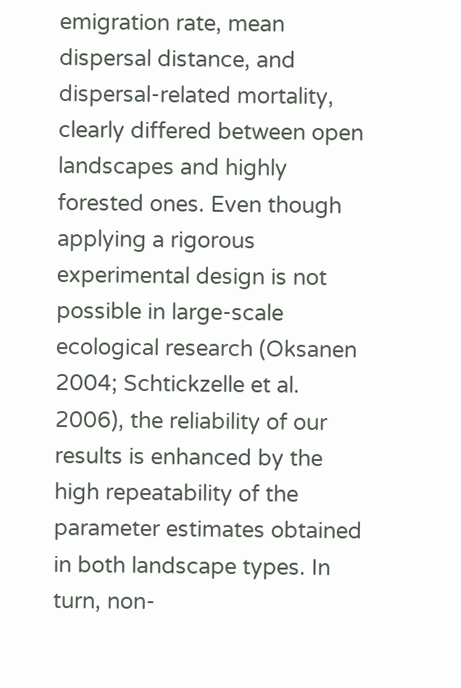emigration rate, mean dispersal distance, and dispersal-related mortality, clearly differed between open landscapes and highly forested ones. Even though applying a rigorous experimental design is not possible in large-scale ecological research (Oksanen 2004; Schtickzelle et al. 2006), the reliability of our results is enhanced by the high repeatability of the parameter estimates obtained in both landscape types. In turn, non-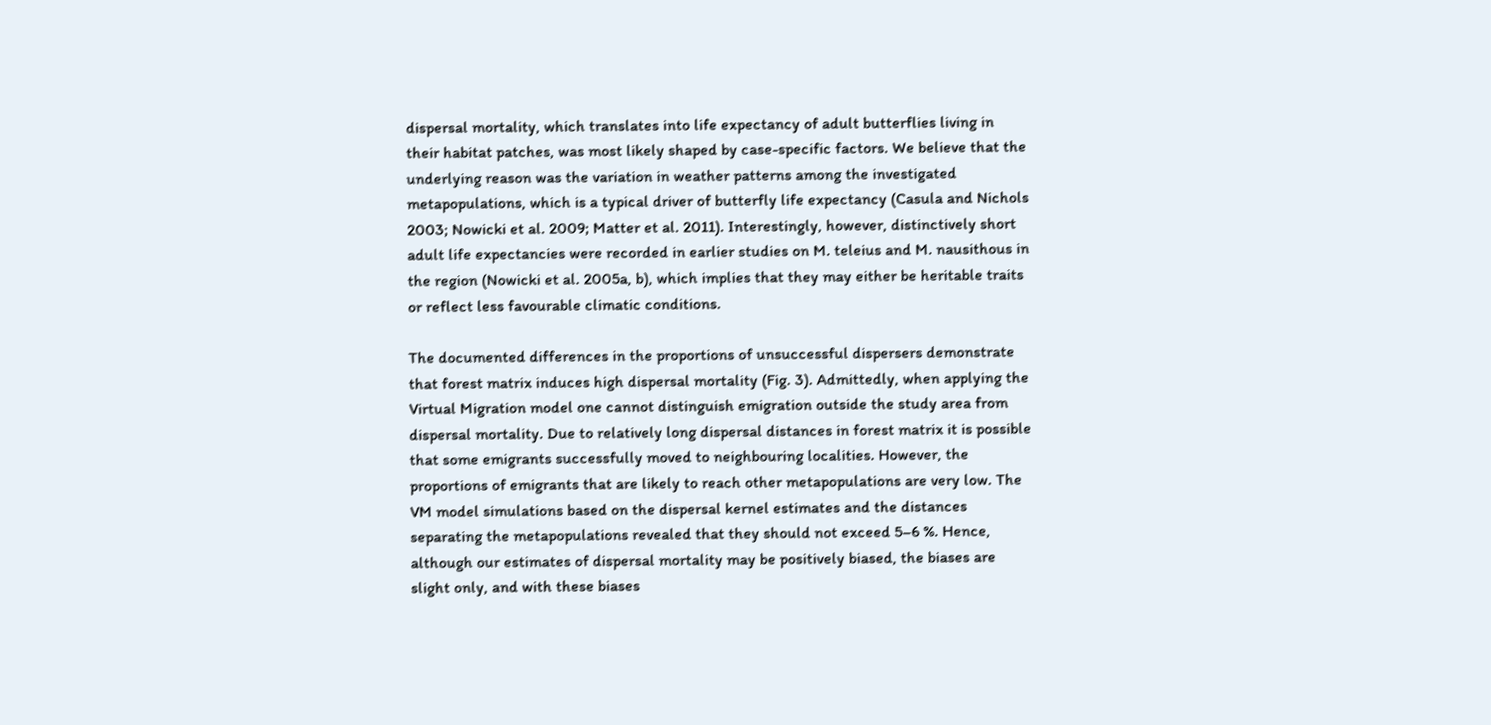dispersal mortality, which translates into life expectancy of adult butterflies living in their habitat patches, was most likely shaped by case-specific factors. We believe that the underlying reason was the variation in weather patterns among the investigated metapopulations, which is a typical driver of butterfly life expectancy (Casula and Nichols 2003; Nowicki et al. 2009; Matter et al. 2011). Interestingly, however, distinctively short adult life expectancies were recorded in earlier studies on M. teleius and M. nausithous in the region (Nowicki et al. 2005a, b), which implies that they may either be heritable traits or reflect less favourable climatic conditions.

The documented differences in the proportions of unsuccessful dispersers demonstrate that forest matrix induces high dispersal mortality (Fig. 3). Admittedly, when applying the Virtual Migration model one cannot distinguish emigration outside the study area from dispersal mortality. Due to relatively long dispersal distances in forest matrix it is possible that some emigrants successfully moved to neighbouring localities. However, the proportions of emigrants that are likely to reach other metapopulations are very low. The VM model simulations based on the dispersal kernel estimates and the distances separating the metapopulations revealed that they should not exceed 5–6 %. Hence, although our estimates of dispersal mortality may be positively biased, the biases are slight only, and with these biases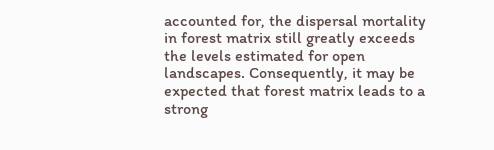accounted for, the dispersal mortality in forest matrix still greatly exceeds the levels estimated for open landscapes. Consequently, it may be expected that forest matrix leads to a strong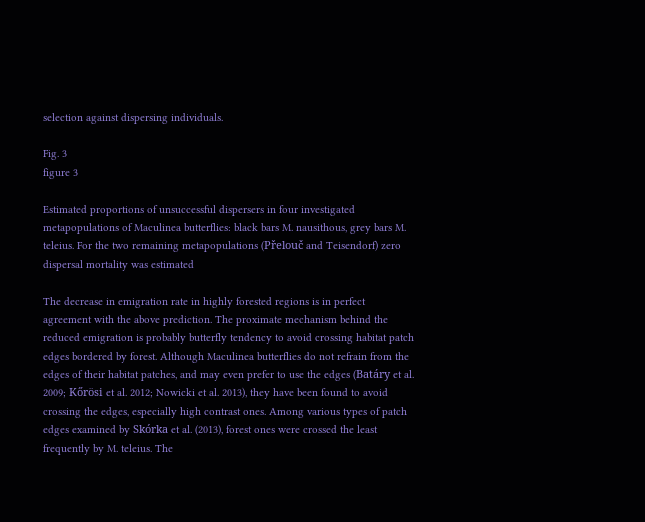selection against dispersing individuals.

Fig. 3
figure 3

Estimated proportions of unsuccessful dispersers in four investigated metapopulations of Maculinea butterflies: black bars M. nausithous, grey bars M. teleius. For the two remaining metapopulations (Přelouč and Teisendorf) zero dispersal mortality was estimated

The decrease in emigration rate in highly forested regions is in perfect agreement with the above prediction. The proximate mechanism behind the reduced emigration is probably butterfly tendency to avoid crossing habitat patch edges bordered by forest. Although Maculinea butterflies do not refrain from the edges of their habitat patches, and may even prefer to use the edges (Batáry et al. 2009; Kőrösi et al. 2012; Nowicki et al. 2013), they have been found to avoid crossing the edges, especially high contrast ones. Among various types of patch edges examined by Skórka et al. (2013), forest ones were crossed the least frequently by M. teleius. The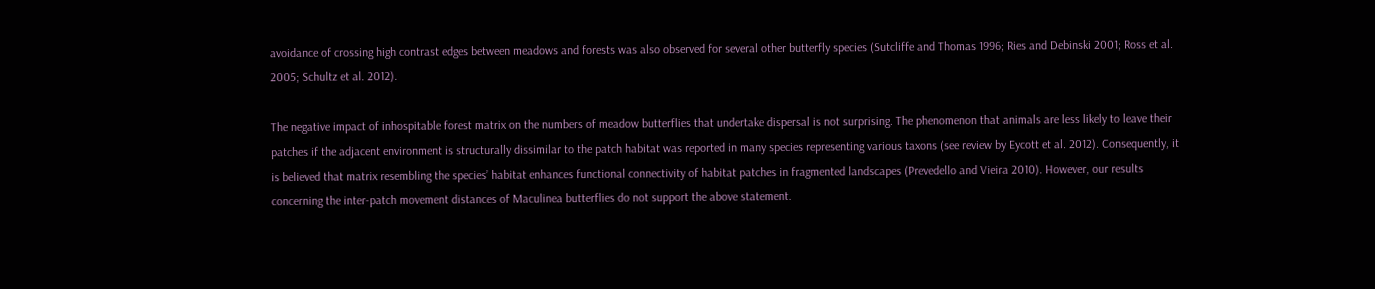avoidance of crossing high contrast edges between meadows and forests was also observed for several other butterfly species (Sutcliffe and Thomas 1996; Ries and Debinski 2001; Ross et al. 2005; Schultz et al. 2012).

The negative impact of inhospitable forest matrix on the numbers of meadow butterflies that undertake dispersal is not surprising. The phenomenon that animals are less likely to leave their patches if the adjacent environment is structurally dissimilar to the patch habitat was reported in many species representing various taxons (see review by Eycott et al. 2012). Consequently, it is believed that matrix resembling the species’ habitat enhances functional connectivity of habitat patches in fragmented landscapes (Prevedello and Vieira 2010). However, our results concerning the inter-patch movement distances of Maculinea butterflies do not support the above statement.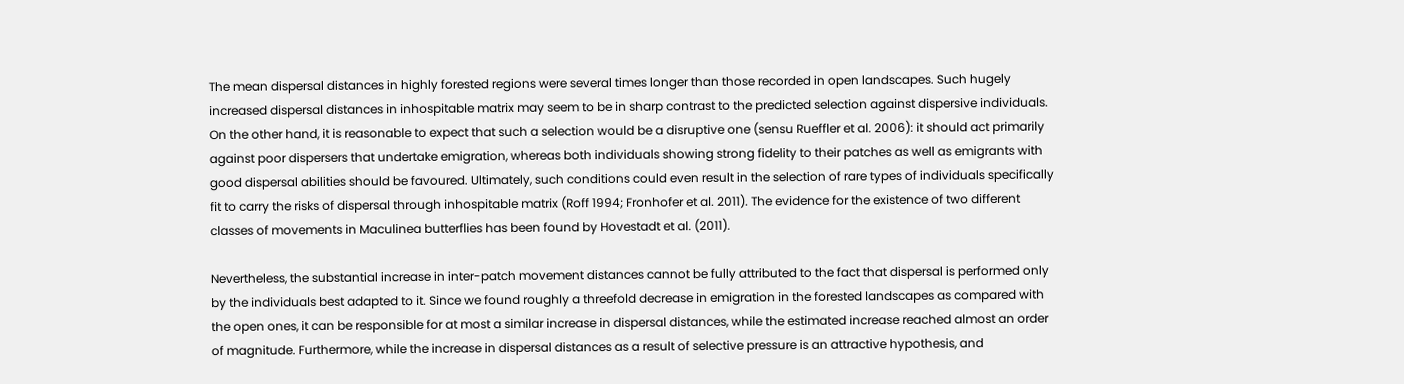The mean dispersal distances in highly forested regions were several times longer than those recorded in open landscapes. Such hugely increased dispersal distances in inhospitable matrix may seem to be in sharp contrast to the predicted selection against dispersive individuals. On the other hand, it is reasonable to expect that such a selection would be a disruptive one (sensu Rueffler et al. 2006): it should act primarily against poor dispersers that undertake emigration, whereas both individuals showing strong fidelity to their patches as well as emigrants with good dispersal abilities should be favoured. Ultimately, such conditions could even result in the selection of rare types of individuals specifically fit to carry the risks of dispersal through inhospitable matrix (Roff 1994; Fronhofer et al. 2011). The evidence for the existence of two different classes of movements in Maculinea butterflies has been found by Hovestadt et al. (2011).

Nevertheless, the substantial increase in inter-patch movement distances cannot be fully attributed to the fact that dispersal is performed only by the individuals best adapted to it. Since we found roughly a threefold decrease in emigration in the forested landscapes as compared with the open ones, it can be responsible for at most a similar increase in dispersal distances, while the estimated increase reached almost an order of magnitude. Furthermore, while the increase in dispersal distances as a result of selective pressure is an attractive hypothesis, and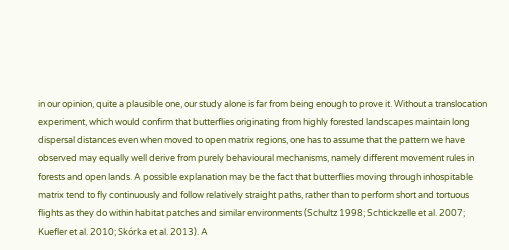in our opinion, quite a plausible one, our study alone is far from being enough to prove it. Without a translocation experiment, which would confirm that butterflies originating from highly forested landscapes maintain long dispersal distances even when moved to open matrix regions, one has to assume that the pattern we have observed may equally well derive from purely behavioural mechanisms, namely different movement rules in forests and open lands. A possible explanation may be the fact that butterflies moving through inhospitable matrix tend to fly continuously and follow relatively straight paths, rather than to perform short and tortuous flights as they do within habitat patches and similar environments (Schultz 1998; Schtickzelle et al. 2007; Kuefler et al. 2010; Skórka et al. 2013). A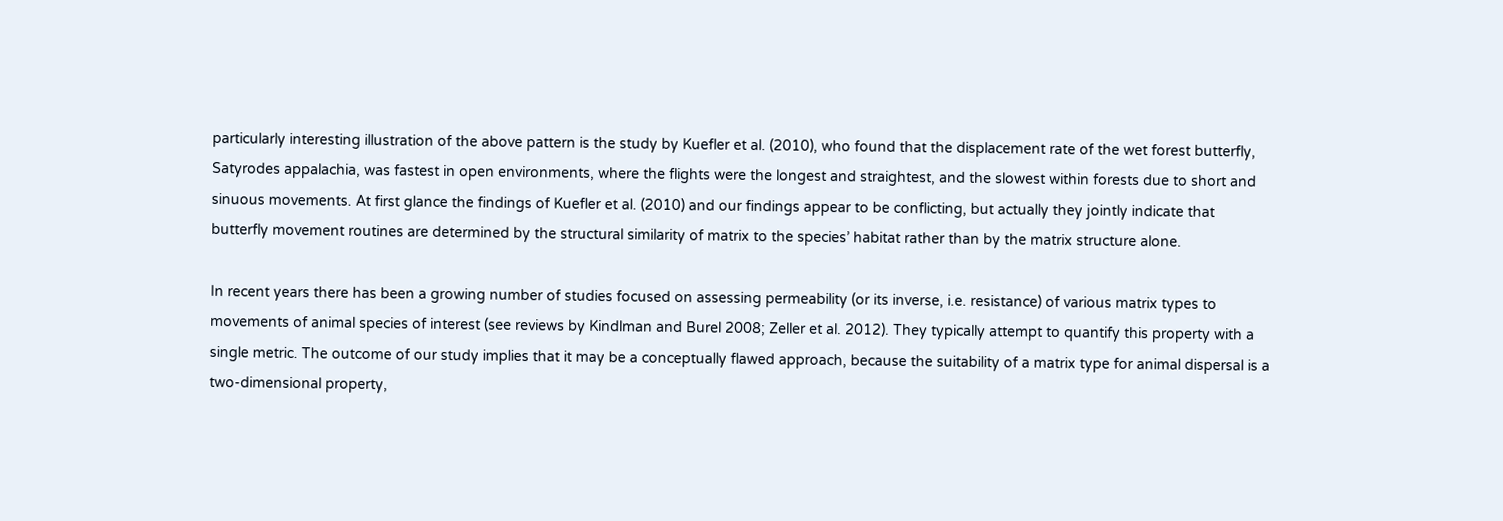particularly interesting illustration of the above pattern is the study by Kuefler et al. (2010), who found that the displacement rate of the wet forest butterfly, Satyrodes appalachia, was fastest in open environments, where the flights were the longest and straightest, and the slowest within forests due to short and sinuous movements. At first glance the findings of Kuefler et al. (2010) and our findings appear to be conflicting, but actually they jointly indicate that butterfly movement routines are determined by the structural similarity of matrix to the species’ habitat rather than by the matrix structure alone.

In recent years there has been a growing number of studies focused on assessing permeability (or its inverse, i.e. resistance) of various matrix types to movements of animal species of interest (see reviews by Kindlman and Burel 2008; Zeller et al. 2012). They typically attempt to quantify this property with a single metric. The outcome of our study implies that it may be a conceptually flawed approach, because the suitability of a matrix type for animal dispersal is a two-dimensional property,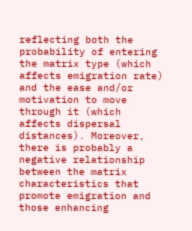reflecting both the probability of entering the matrix type (which affects emigration rate) and the ease and/or motivation to move through it (which affects dispersal distances). Moreover, there is probably a negative relationship between the matrix characteristics that promote emigration and those enhancing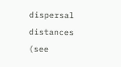dispersal distances (see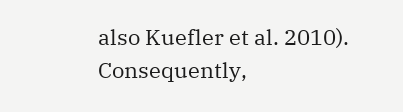also Kuefler et al. 2010). Consequently,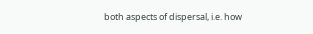both aspects of dispersal, i.e. how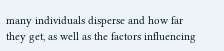many individuals disperse and how far they get, as well as the factors influencing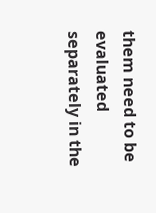them need to be evaluated separately in the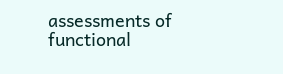assessments of functional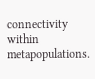connectivity within metapopulations.